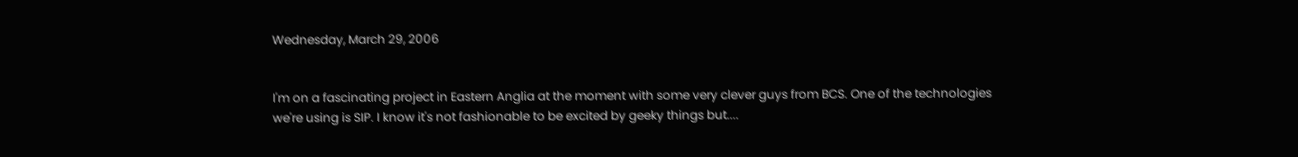Wednesday, March 29, 2006


I'm on a fascinating project in Eastern Anglia at the moment with some very clever guys from BCS. One of the technologies we're using is SIP. I know it's not fashionable to be excited by geeky things but....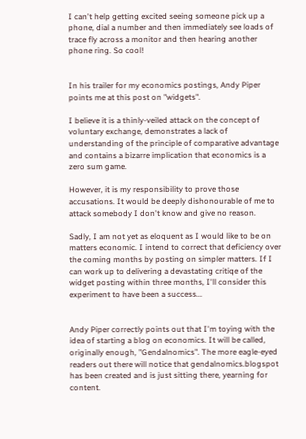I can't help getting excited seeing someone pick up a phone, dial a number and then immediately see loads of trace fly across a monitor and then hearing another phone ring. So cool!


In his trailer for my economics postings, Andy Piper points me at this post on "widgets".

I believe it is a thinly-veiled attack on the concept of voluntary exchange, demonstrates a lack of understanding of the principle of comparative advantage and contains a bizarre implication that economics is a zero sum game.

However, it is my responsibility to prove those accusations. It would be deeply dishonourable of me to attack somebody I don't know and give no reason.

Sadly, I am not yet as eloquent as I would like to be on matters economic. I intend to correct that deficiency over the coming months by posting on simpler matters. If I can work up to delivering a devastating critiqe of the widget posting within three months, I'll consider this experiment to have been a success...


Andy Piper correctly points out that I'm toying with the idea of starting a blog on economics. It will be called, originally enough, "Gendalnomics". The more eagle-eyed readers out there will notice that gendalnomics.blogspot has been created and is just sitting there, yearning for content.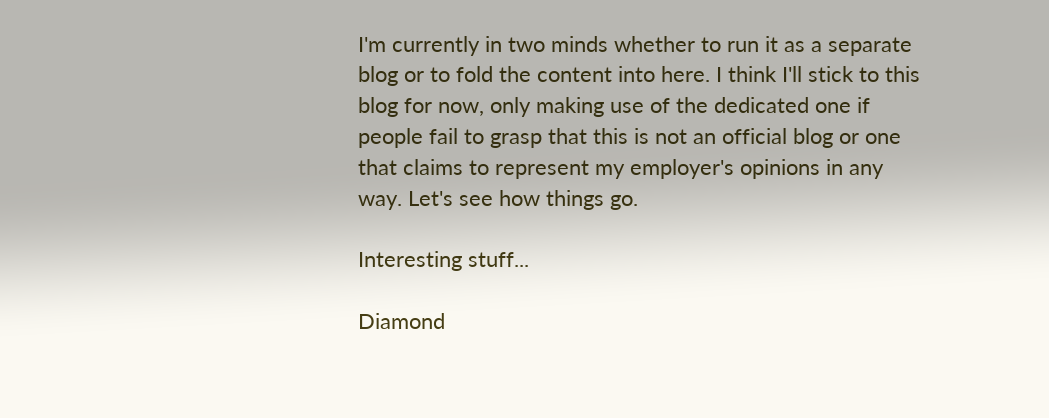I'm currently in two minds whether to run it as a separate blog or to fold the content into here. I think I'll stick to this blog for now, only making use of the dedicated one if people fail to grasp that this is not an official blog or one that claims to represent my employer's opinions in any way. Let's see how things go.

Interesting stuff...

Diamond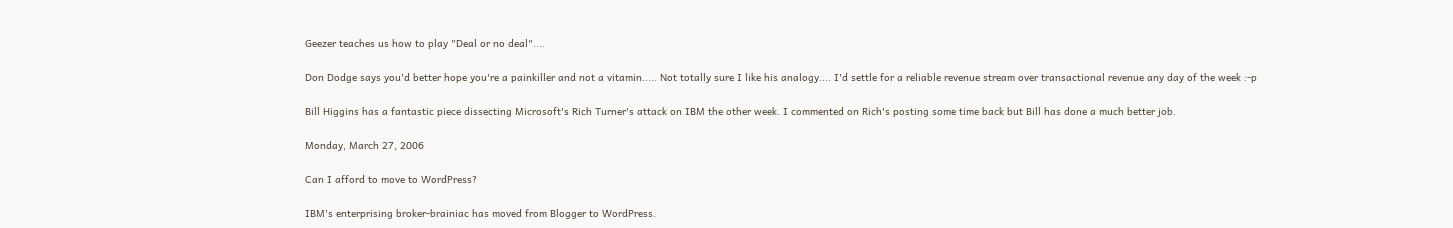Geezer teaches us how to play "Deal or no deal"....

Don Dodge says you'd better hope you're a painkiller and not a vitamin..... Not totally sure I like his analogy.... I'd settle for a reliable revenue stream over transactional revenue any day of the week :-p

Bill Higgins has a fantastic piece dissecting Microsoft's Rich Turner's attack on IBM the other week. I commented on Rich's posting some time back but Bill has done a much better job.

Monday, March 27, 2006

Can I afford to move to WordPress?

IBM's enterprising broker-brainiac has moved from Blogger to WordPress.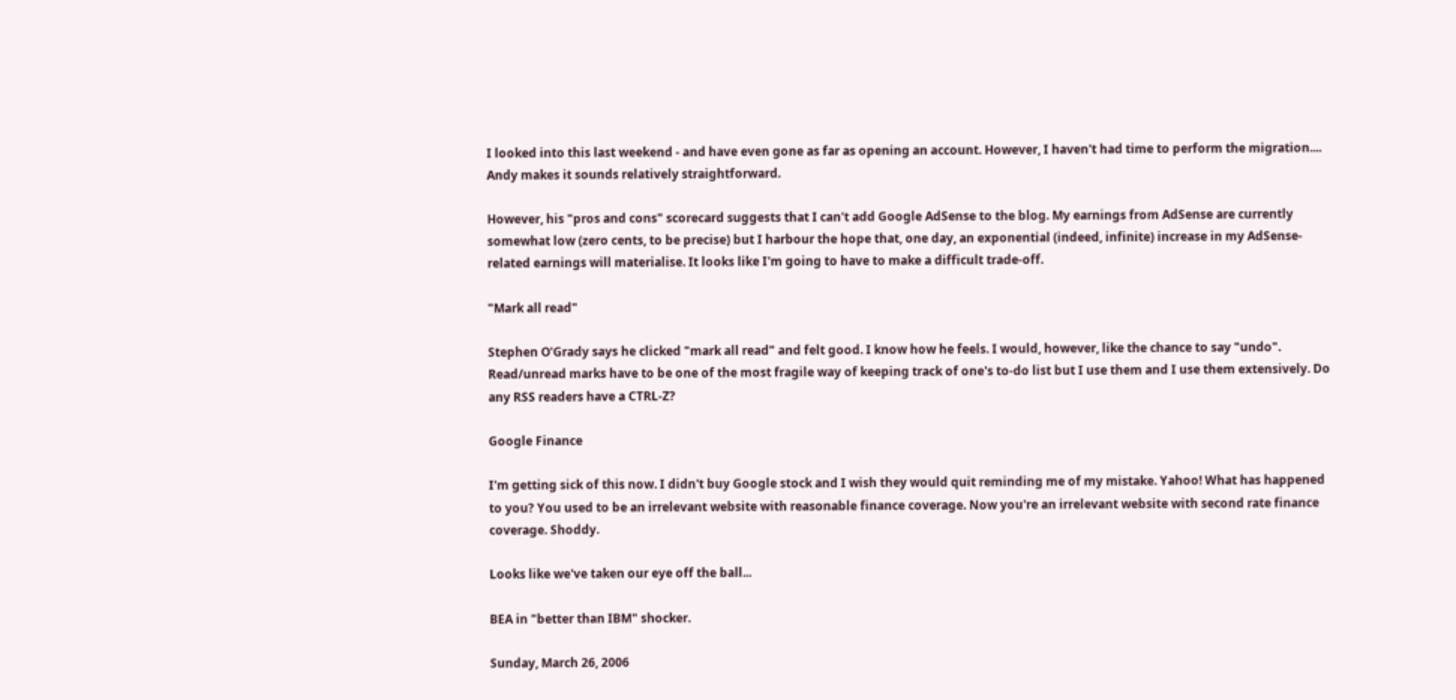I looked into this last weekend - and have even gone as far as opening an account. However, I haven't had time to perform the migration.... Andy makes it sounds relatively straightforward.

However, his "pros and cons" scorecard suggests that I can't add Google AdSense to the blog. My earnings from AdSense are currently somewhat low (zero cents, to be precise) but I harbour the hope that, one day, an exponential (indeed, infinite) increase in my AdSense-related earnings will materialise. It looks like I'm going to have to make a difficult trade-off.

"Mark all read"

Stephen O'Grady says he clicked "mark all read" and felt good. I know how he feels. I would, however, like the chance to say "undo". Read/unread marks have to be one of the most fragile way of keeping track of one's to-do list but I use them and I use them extensively. Do any RSS readers have a CTRL-Z?

Google Finance

I'm getting sick of this now. I didn't buy Google stock and I wish they would quit reminding me of my mistake. Yahoo! What has happened to you? You used to be an irrelevant website with reasonable finance coverage. Now you're an irrelevant website with second rate finance coverage. Shoddy.

Looks like we've taken our eye off the ball...

BEA in "better than IBM" shocker.

Sunday, March 26, 2006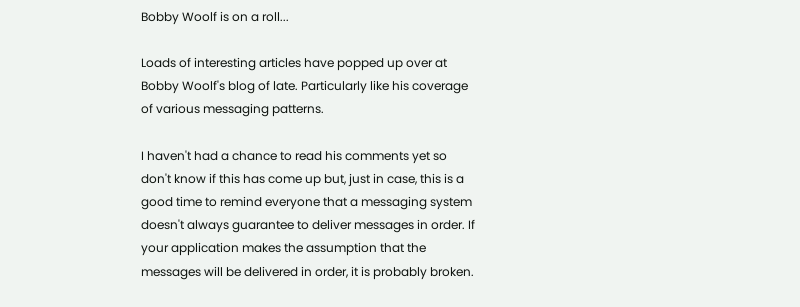Bobby Woolf is on a roll...

Loads of interesting articles have popped up over at Bobby Woolf's blog of late. Particularly like his coverage of various messaging patterns.

I haven't had a chance to read his comments yet so don't know if this has come up but, just in case, this is a good time to remind everyone that a messaging system doesn't always guarantee to deliver messages in order. If your application makes the assumption that the messages will be delivered in order, it is probably broken.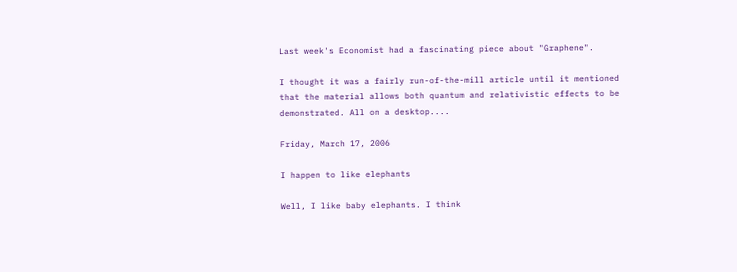Last week's Economist had a fascinating piece about "Graphene".

I thought it was a fairly run-of-the-mill article until it mentioned that the material allows both quantum and relativistic effects to be demonstrated. All on a desktop....

Friday, March 17, 2006

I happen to like elephants

Well, I like baby elephants. I think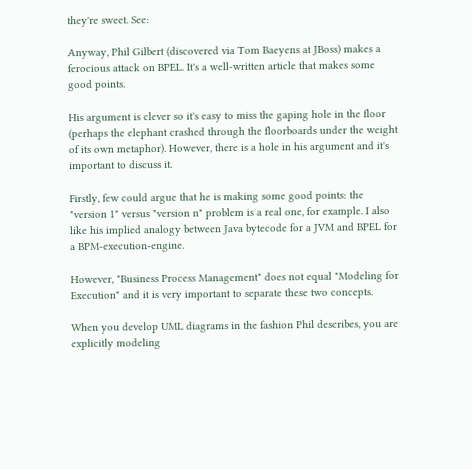they're sweet. See:

Anyway, Phil Gilbert (discovered via Tom Baeyens at JBoss) makes a ferocious attack on BPEL. It's a well-written article that makes some good points.

His argument is clever so it's easy to miss the gaping hole in the floor (perhaps the elephant crashed through the floorboards under the weight of its own metaphor). However, there is a hole in his argument and it's important to discuss it.

Firstly, few could argue that he is making some good points: the "version 1" versus "version n" problem is a real one, for example. I also like his implied analogy between Java bytecode for a JVM and BPEL for a BPM-execution-engine.

However, "Business Process Management" does not equal "Modeling for Execution" and it is very important to separate these two concepts.

When you develop UML diagrams in the fashion Phil describes, you are explicitly modeling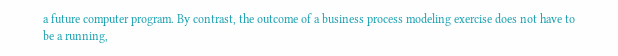a future computer program. By contrast, the outcome of a business process modeling exercise does not have to be a running,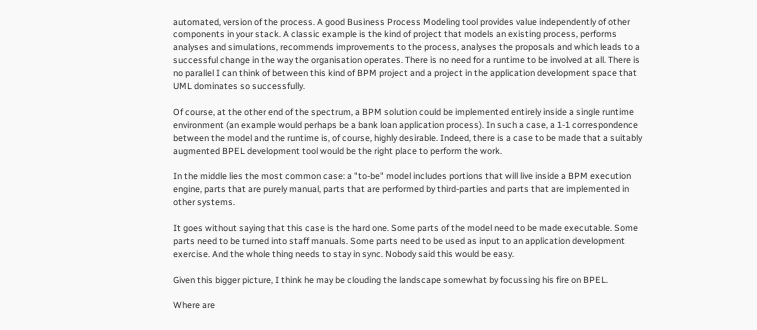automated, version of the process. A good Business Process Modeling tool provides value independently of other components in your stack. A classic example is the kind of project that models an existing process, performs analyses and simulations, recommends improvements to the process, analyses the proposals and which leads to a successful change in the way the organisation operates. There is no need for a runtime to be involved at all. There is no parallel I can think of between this kind of BPM project and a project in the application development space that UML dominates so successfully.

Of course, at the other end of the spectrum, a BPM solution could be implemented entirely inside a single runtime environment (an example would perhaps be a bank loan application process). In such a case, a 1-1 correspondence between the model and the runtime is, of course, highly desirable. Indeed, there is a case to be made that a suitably augmented BPEL development tool would be the right place to perform the work.

In the middle lies the most common case: a "to-be" model includes portions that will live inside a BPM execution engine, parts that are purely manual, parts that are performed by third-parties and parts that are implemented in other systems.

It goes without saying that this case is the hard one. Some parts of the model need to be made executable. Some parts need to be turned into staff manuals. Some parts need to be used as input to an application development exercise. And the whole thing needs to stay in sync. Nobody said this would be easy.

Given this bigger picture, I think he may be clouding the landscape somewhat by focussing his fire on BPEL.

Where are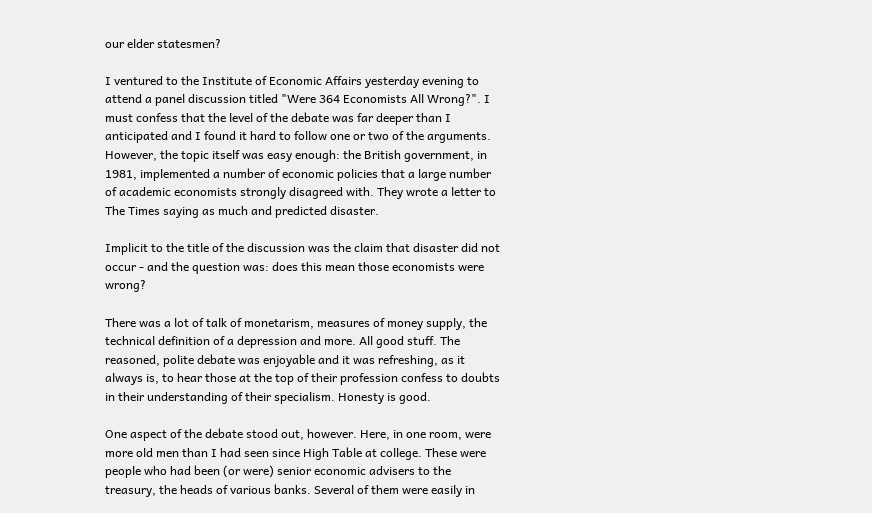our elder statesmen?

I ventured to the Institute of Economic Affairs yesterday evening to attend a panel discussion titled "Were 364 Economists All Wrong?". I must confess that the level of the debate was far deeper than I anticipated and I found it hard to follow one or two of the arguments. However, the topic itself was easy enough: the British government, in 1981, implemented a number of economic policies that a large number of academic economists strongly disagreed with. They wrote a letter to The Times saying as much and predicted disaster.

Implicit to the title of the discussion was the claim that disaster did not occur - and the question was: does this mean those economists were wrong?

There was a lot of talk of monetarism, measures of money supply, the technical definition of a depression and more. All good stuff. The reasoned, polite debate was enjoyable and it was refreshing, as it always is, to hear those at the top of their profession confess to doubts in their understanding of their specialism. Honesty is good.

One aspect of the debate stood out, however. Here, in one room, were more old men than I had seen since High Table at college. These were people who had been (or were) senior economic advisers to the treasury, the heads of various banks. Several of them were easily in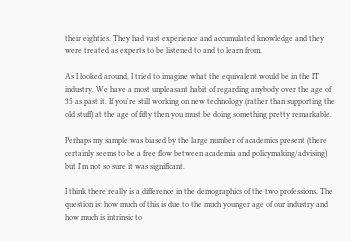their eighties. They had vast experience and accumulated knowledge and they were treated as experts to be listened to and to learn from.

As I looked around, I tried to imagine what the equivalent would be in the IT industry. We have a most unpleasant habit of regarding anybody over the age of 35 as past it. If you're still working on new technology (rather than supporting the old stuff) at the age of fifty then you must be doing something pretty remarkable.

Perhaps my sample was biased by the large number of academics present (there certainly seems to be a free flow between academia and policymaking/advising) but I'm not so sure it was significant.

I think there really is a difference in the demographics of the two professions. The question is: how much of this is due to the much younger age of our industry and how much is intrinsic to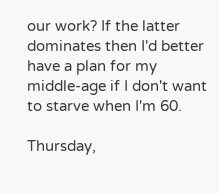our work? If the latter dominates then I'd better have a plan for my middle-age if I don't want to starve when I'm 60.

Thursday,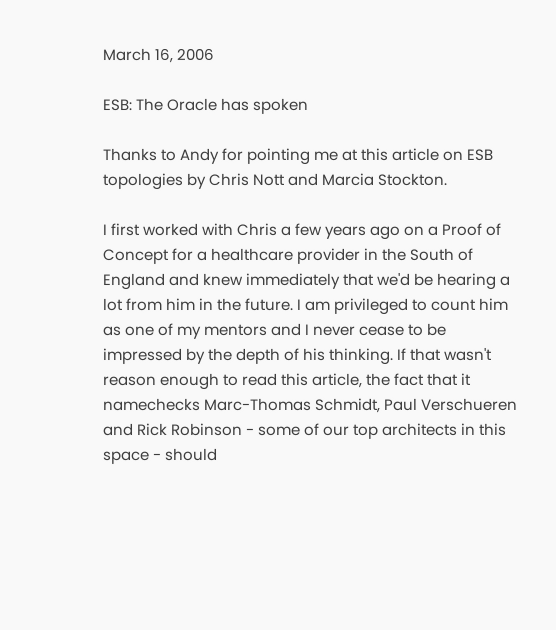March 16, 2006

ESB: The Oracle has spoken

Thanks to Andy for pointing me at this article on ESB topologies by Chris Nott and Marcia Stockton.

I first worked with Chris a few years ago on a Proof of Concept for a healthcare provider in the South of England and knew immediately that we'd be hearing a lot from him in the future. I am privileged to count him as one of my mentors and I never cease to be impressed by the depth of his thinking. If that wasn't reason enough to read this article, the fact that it namechecks Marc-Thomas Schmidt, Paul Verschueren and Rick Robinson - some of our top architects in this space - should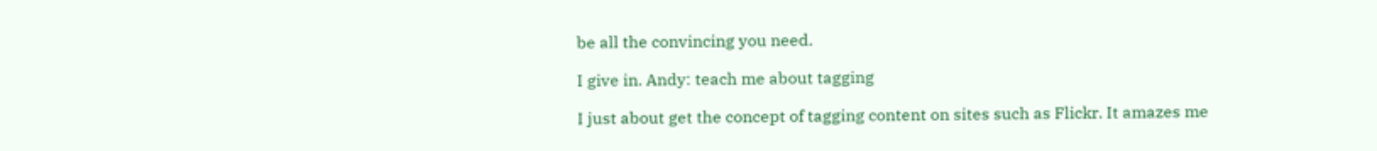be all the convincing you need.

I give in. Andy: teach me about tagging

I just about get the concept of tagging content on sites such as Flickr. It amazes me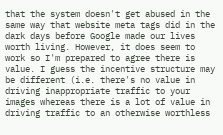that the system doesn't get abused in the same way that website meta tags did in the dark days before Google made our lives worth living. However, it does seem to work so I'm prepared to agree there is value. I guess the incentive structure may be different (i.e. there's no value in driving inappropriate traffic to your images whereas there is a lot of value in driving traffic to an otherwise worthless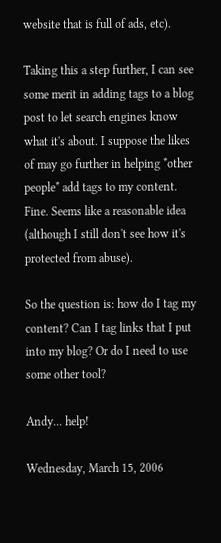website that is full of ads, etc).

Taking this a step further, I can see some merit in adding tags to a blog post to let search engines know what it's about. I suppose the likes of may go further in helping *other people* add tags to my content. Fine. Seems like a reasonable idea (although I still don't see how it's protected from abuse).

So the question is: how do I tag my content? Can I tag links that I put into my blog? Or do I need to use some other tool?

Andy... help!

Wednesday, March 15, 2006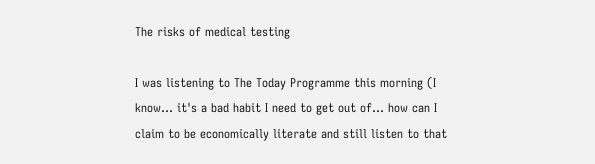The risks of medical testing

I was listening to The Today Programme this morning (I know... it's a bad habit I need to get out of... how can I claim to be economically literate and still listen to that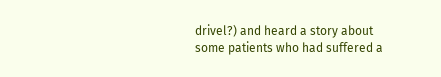drivel?) and heard a story about some patients who had suffered a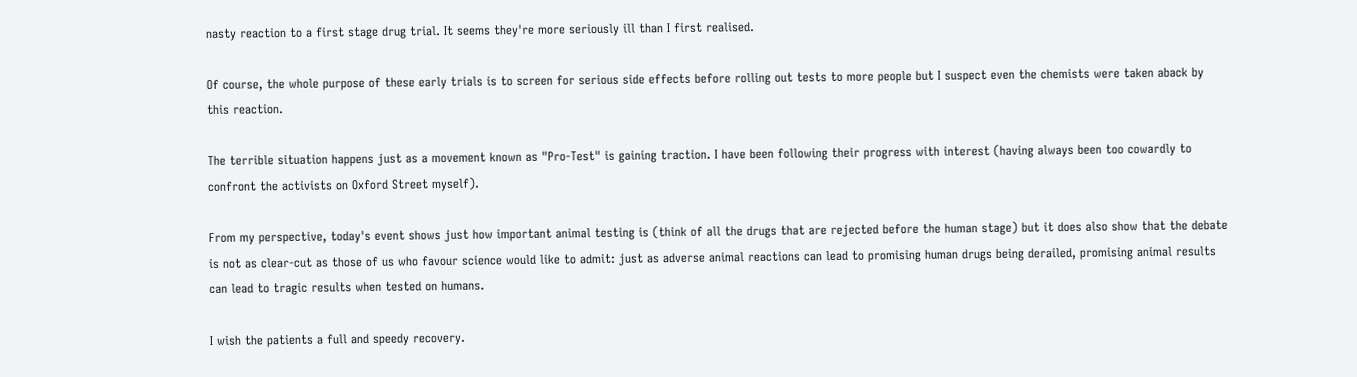nasty reaction to a first stage drug trial. It seems they're more seriously ill than I first realised.

Of course, the whole purpose of these early trials is to screen for serious side effects before rolling out tests to more people but I suspect even the chemists were taken aback by this reaction.

The terrible situation happens just as a movement known as "Pro-Test" is gaining traction. I have been following their progress with interest (having always been too cowardly to confront the activists on Oxford Street myself).

From my perspective, today's event shows just how important animal testing is (think of all the drugs that are rejected before the human stage) but it does also show that the debate is not as clear-cut as those of us who favour science would like to admit: just as adverse animal reactions can lead to promising human drugs being derailed, promising animal results can lead to tragic results when tested on humans.

I wish the patients a full and speedy recovery.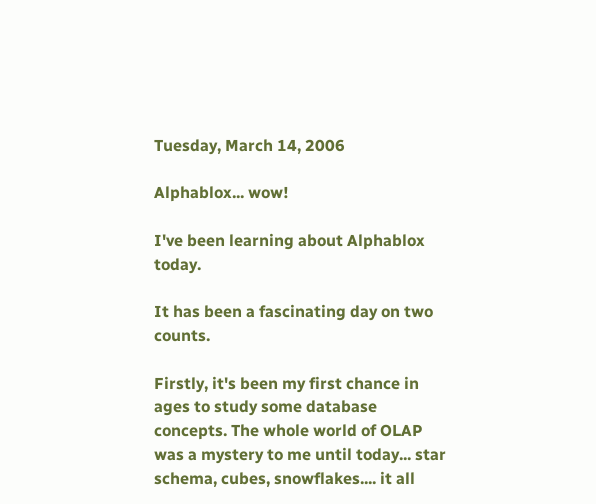Tuesday, March 14, 2006

Alphablox... wow!

I've been learning about Alphablox today.

It has been a fascinating day on two counts.

Firstly, it's been my first chance in ages to study some database concepts. The whole world of OLAP was a mystery to me until today... star schema, cubes, snowflakes.... it all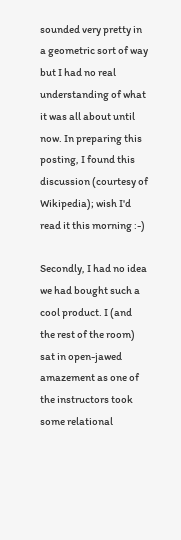sounded very pretty in a geometric sort of way but I had no real understanding of what it was all about until now. In preparing this posting, I found this discussion (courtesy of Wikipedia); wish I'd read it this morning :-)

Secondly, I had no idea we had bought such a cool product. I (and the rest of the room) sat in open-jawed amazement as one of the instructors took some relational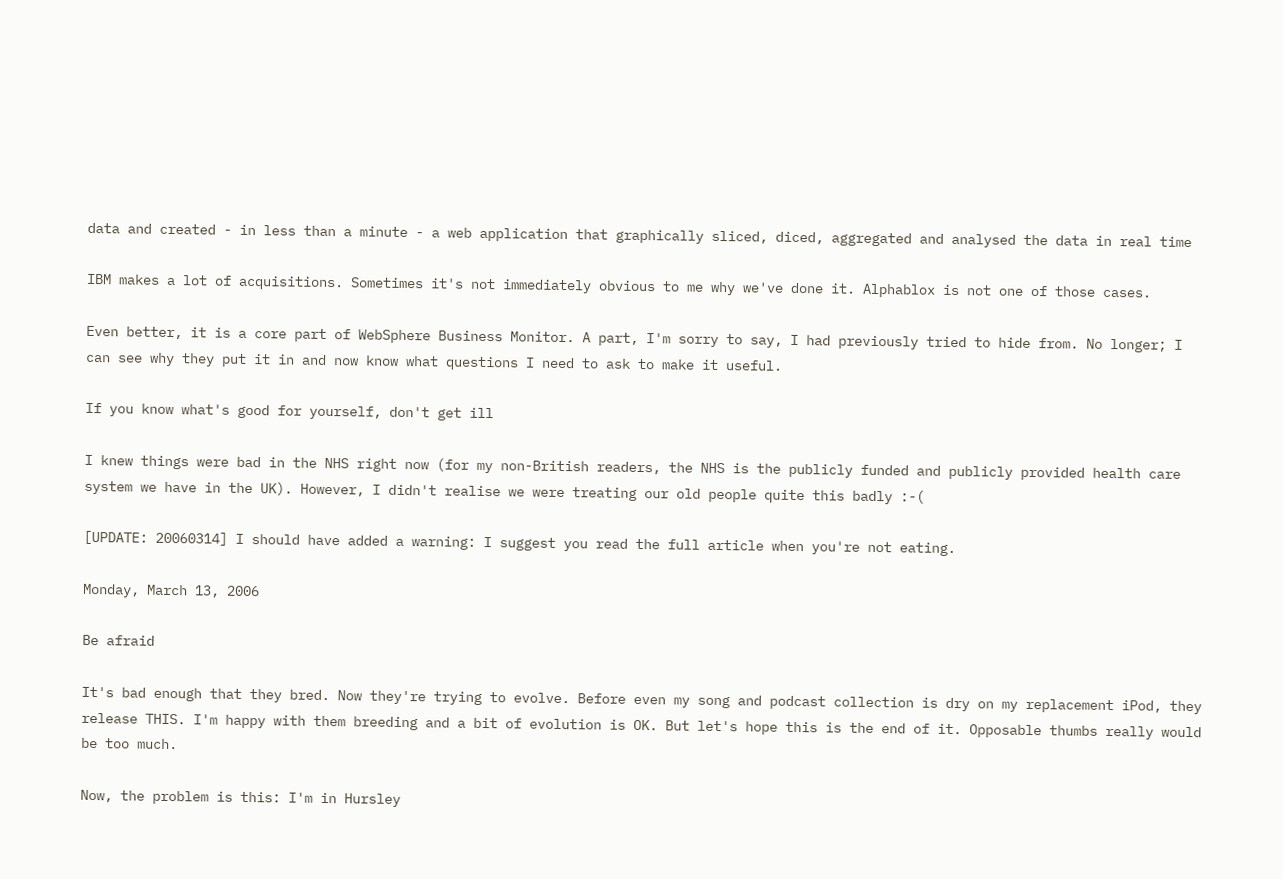data and created - in less than a minute - a web application that graphically sliced, diced, aggregated and analysed the data in real time

IBM makes a lot of acquisitions. Sometimes it's not immediately obvious to me why we've done it. Alphablox is not one of those cases.

Even better, it is a core part of WebSphere Business Monitor. A part, I'm sorry to say, I had previously tried to hide from. No longer; I can see why they put it in and now know what questions I need to ask to make it useful.

If you know what's good for yourself, don't get ill

I knew things were bad in the NHS right now (for my non-British readers, the NHS is the publicly funded and publicly provided health care system we have in the UK). However, I didn't realise we were treating our old people quite this badly :-(

[UPDATE: 20060314] I should have added a warning: I suggest you read the full article when you're not eating.

Monday, March 13, 2006

Be afraid

It's bad enough that they bred. Now they're trying to evolve. Before even my song and podcast collection is dry on my replacement iPod, they release THIS. I'm happy with them breeding and a bit of evolution is OK. But let's hope this is the end of it. Opposable thumbs really would be too much.

Now, the problem is this: I'm in Hursley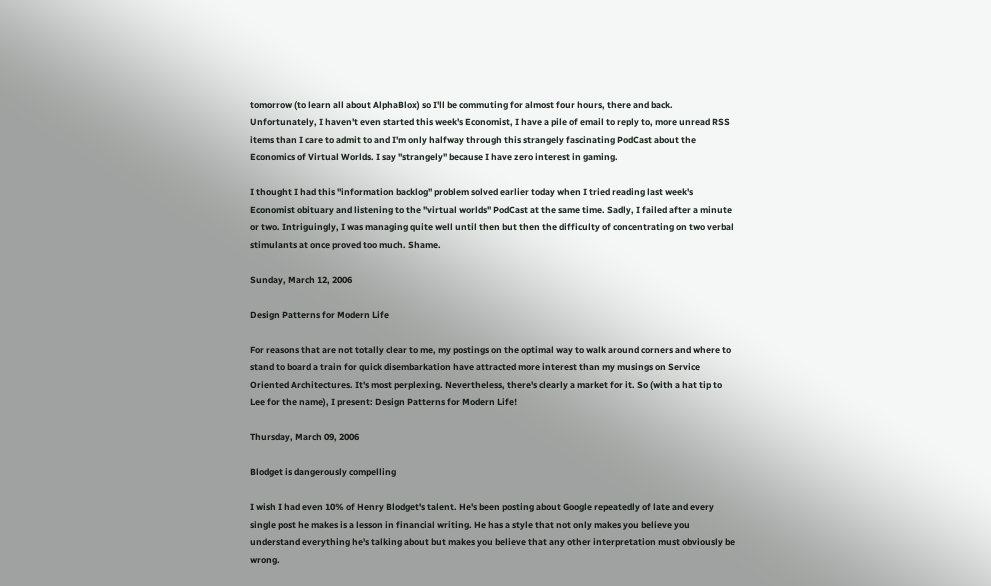tomorrow (to learn all about AlphaBlox) so I'll be commuting for almost four hours, there and back. Unfortunately, I haven't even started this week's Economist, I have a pile of email to reply to, more unread RSS items than I care to admit to and I'm only halfway through this strangely fascinating PodCast about the Economics of Virtual Worlds. I say "strangely" because I have zero interest in gaming.

I thought I had this "information backlog" problem solved earlier today when I tried reading last week's Economist obituary and listening to the "virtual worlds" PodCast at the same time. Sadly, I failed after a minute or two. Intriguingly, I was managing quite well until then but then the difficulty of concentrating on two verbal stimulants at once proved too much. Shame.

Sunday, March 12, 2006

Design Patterns for Modern Life

For reasons that are not totally clear to me, my postings on the optimal way to walk around corners and where to stand to board a train for quick disembarkation have attracted more interest than my musings on Service Oriented Architectures. It's most perplexing. Nevertheless, there's clearly a market for it. So (with a hat tip to Lee for the name), I present: Design Patterns for Modern Life!

Thursday, March 09, 2006

Blodget is dangerously compelling

I wish I had even 10% of Henry Blodget's talent. He's been posting about Google repeatedly of late and every single post he makes is a lesson in financial writing. He has a style that not only makes you believe you understand everything he's talking about but makes you believe that any other interpretation must obviously be wrong.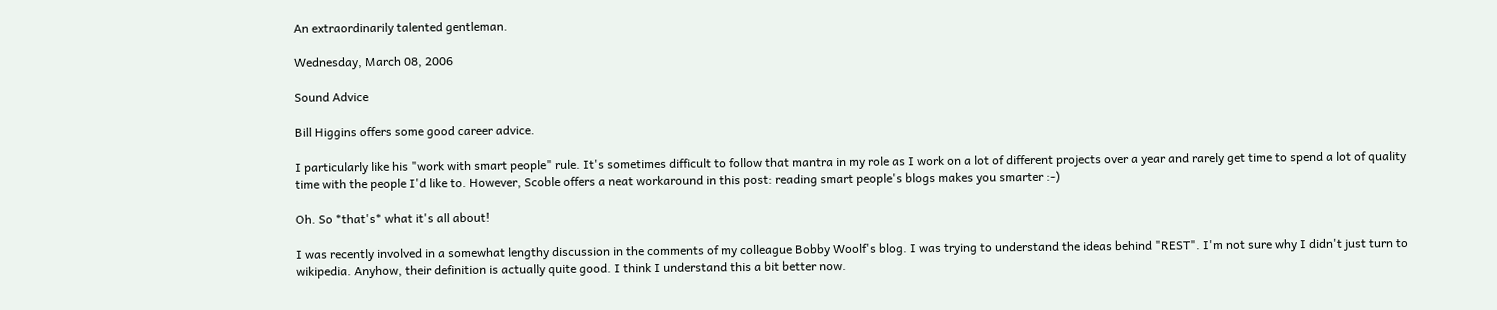An extraordinarily talented gentleman.

Wednesday, March 08, 2006

Sound Advice

Bill Higgins offers some good career advice.

I particularly like his "work with smart people" rule. It's sometimes difficult to follow that mantra in my role as I work on a lot of different projects over a year and rarely get time to spend a lot of quality time with the people I'd like to. However, Scoble offers a neat workaround in this post: reading smart people's blogs makes you smarter :-)

Oh. So *that's* what it's all about!

I was recently involved in a somewhat lengthy discussion in the comments of my colleague Bobby Woolf's blog. I was trying to understand the ideas behind "REST". I'm not sure why I didn't just turn to wikipedia. Anyhow, their definition is actually quite good. I think I understand this a bit better now.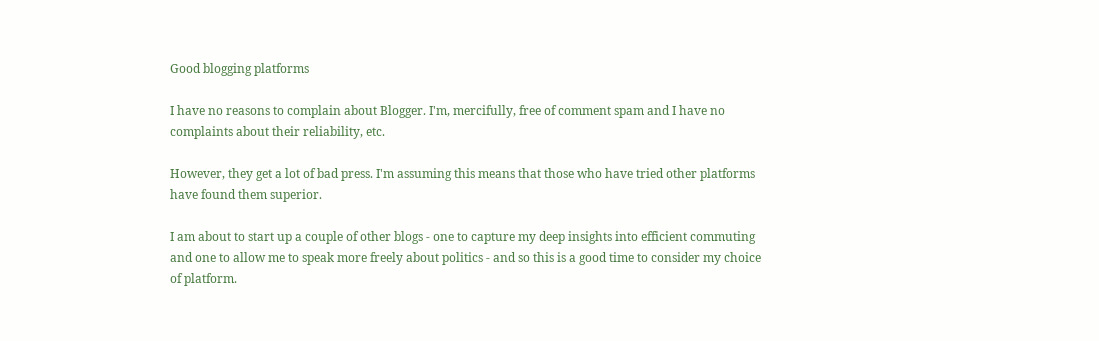Good blogging platforms

I have no reasons to complain about Blogger. I'm, mercifully, free of comment spam and I have no complaints about their reliability, etc.

However, they get a lot of bad press. I'm assuming this means that those who have tried other platforms have found them superior.

I am about to start up a couple of other blogs - one to capture my deep insights into efficient commuting and one to allow me to speak more freely about politics - and so this is a good time to consider my choice of platform.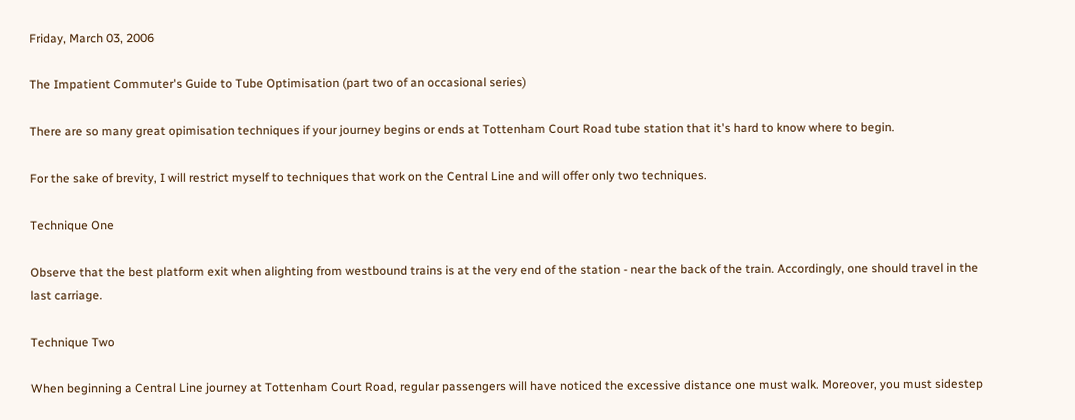Friday, March 03, 2006

The Impatient Commuter's Guide to Tube Optimisation (part two of an occasional series)

There are so many great opimisation techniques if your journey begins or ends at Tottenham Court Road tube station that it's hard to know where to begin.

For the sake of brevity, I will restrict myself to techniques that work on the Central Line and will offer only two techniques.

Technique One

Observe that the best platform exit when alighting from westbound trains is at the very end of the station - near the back of the train. Accordingly, one should travel in the last carriage.

Technique Two

When beginning a Central Line journey at Tottenham Court Road, regular passengers will have noticed the excessive distance one must walk. Moreover, you must sidestep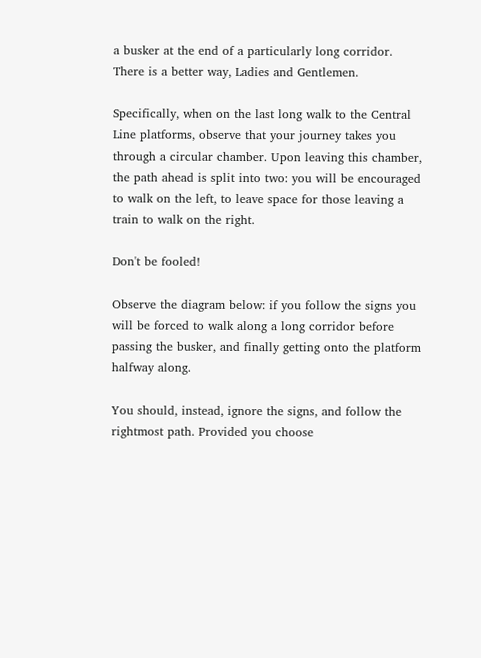a busker at the end of a particularly long corridor. There is a better way, Ladies and Gentlemen.

Specifically, when on the last long walk to the Central Line platforms, observe that your journey takes you through a circular chamber. Upon leaving this chamber, the path ahead is split into two: you will be encouraged to walk on the left, to leave space for those leaving a train to walk on the right.

Don't be fooled!

Observe the diagram below: if you follow the signs you will be forced to walk along a long corridor before passing the busker, and finally getting onto the platform halfway along.

You should, instead, ignore the signs, and follow the rightmost path. Provided you choose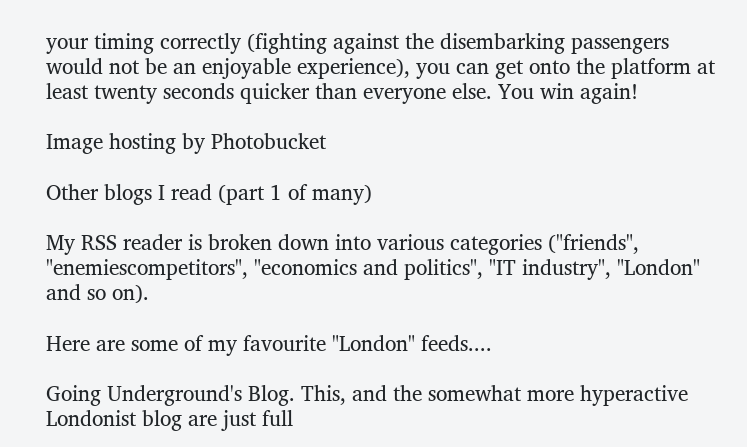your timing correctly (fighting against the disembarking passengers would not be an enjoyable experience), you can get onto the platform at least twenty seconds quicker than everyone else. You win again!

Image hosting by Photobucket

Other blogs I read (part 1 of many)

My RSS reader is broken down into various categories ("friends", "enemiescompetitors", "economics and politics", "IT industry", "London" and so on).

Here are some of my favourite "London" feeds....

Going Underground's Blog. This, and the somewhat more hyperactive Londonist blog are just full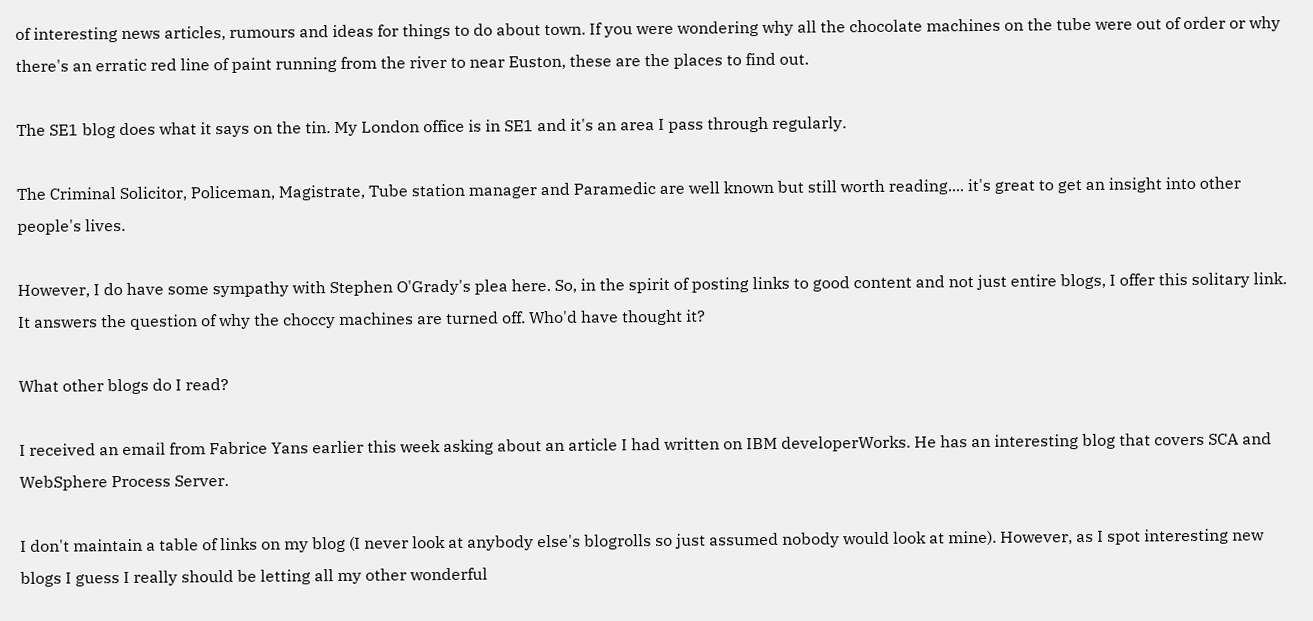of interesting news articles, rumours and ideas for things to do about town. If you were wondering why all the chocolate machines on the tube were out of order or why there's an erratic red line of paint running from the river to near Euston, these are the places to find out.

The SE1 blog does what it says on the tin. My London office is in SE1 and it's an area I pass through regularly.

The Criminal Solicitor, Policeman, Magistrate, Tube station manager and Paramedic are well known but still worth reading.... it's great to get an insight into other people's lives.

However, I do have some sympathy with Stephen O'Grady's plea here. So, in the spirit of posting links to good content and not just entire blogs, I offer this solitary link. It answers the question of why the choccy machines are turned off. Who'd have thought it?

What other blogs do I read?

I received an email from Fabrice Yans earlier this week asking about an article I had written on IBM developerWorks. He has an interesting blog that covers SCA and WebSphere Process Server.

I don't maintain a table of links on my blog (I never look at anybody else's blogrolls so just assumed nobody would look at mine). However, as I spot interesting new blogs I guess I really should be letting all my other wonderful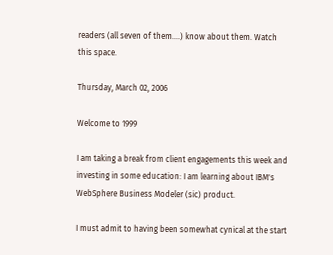readers (all seven of them....) know about them. Watch this space.

Thursday, March 02, 2006

Welcome to 1999

I am taking a break from client engagements this week and investing in some education: I am learning about IBM's WebSphere Business Modeler (sic) product.

I must admit to having been somewhat cynical at the start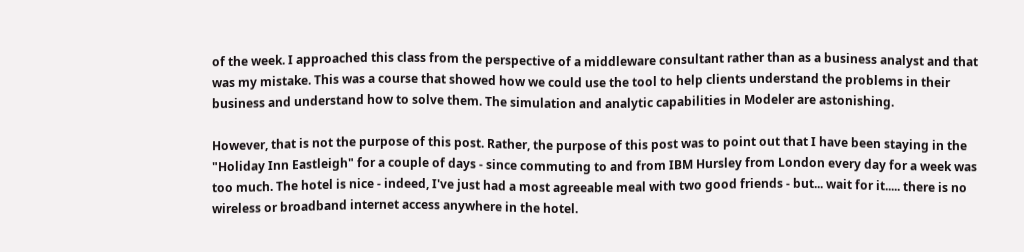of the week. I approached this class from the perspective of a middleware consultant rather than as a business analyst and that was my mistake. This was a course that showed how we could use the tool to help clients understand the problems in their business and understand how to solve them. The simulation and analytic capabilities in Modeler are astonishing.

However, that is not the purpose of this post. Rather, the purpose of this post was to point out that I have been staying in the "Holiday Inn Eastleigh" for a couple of days - since commuting to and from IBM Hursley from London every day for a week was too much. The hotel is nice - indeed, I've just had a most agreeable meal with two good friends - but... wait for it..... there is no wireless or broadband internet access anywhere in the hotel.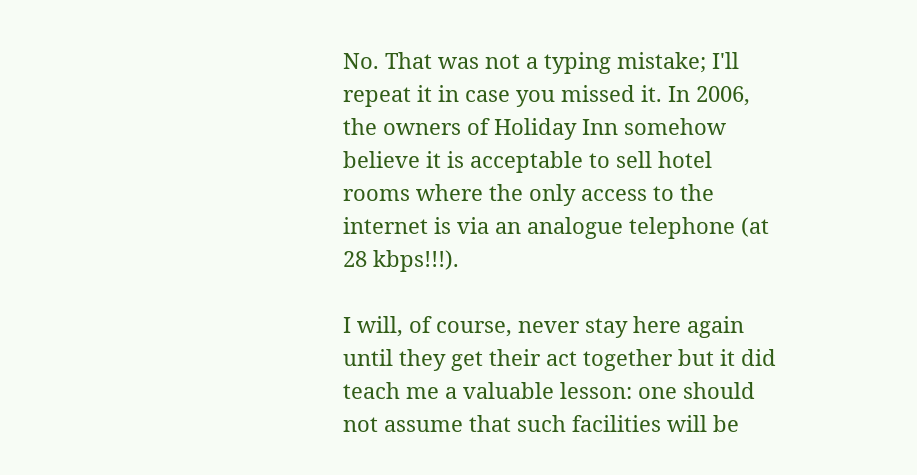No. That was not a typing mistake; I'll repeat it in case you missed it. In 2006, the owners of Holiday Inn somehow believe it is acceptable to sell hotel rooms where the only access to the internet is via an analogue telephone (at 28 kbps!!!).

I will, of course, never stay here again until they get their act together but it did teach me a valuable lesson: one should not assume that such facilities will be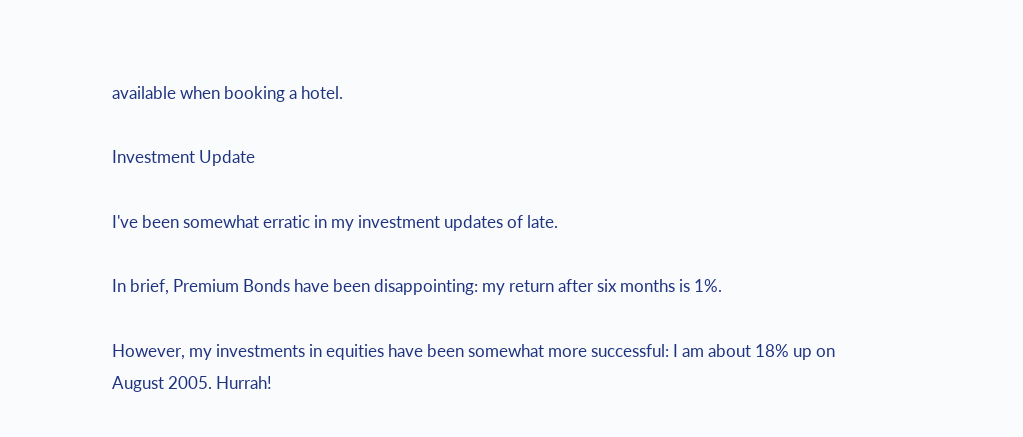available when booking a hotel.

Investment Update

I've been somewhat erratic in my investment updates of late.

In brief, Premium Bonds have been disappointing: my return after six months is 1%.

However, my investments in equities have been somewhat more successful: I am about 18% up on August 2005. Hurrah!